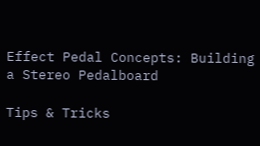Effect Pedal Concepts: Building a Stereo Pedalboard

Tips & Tricks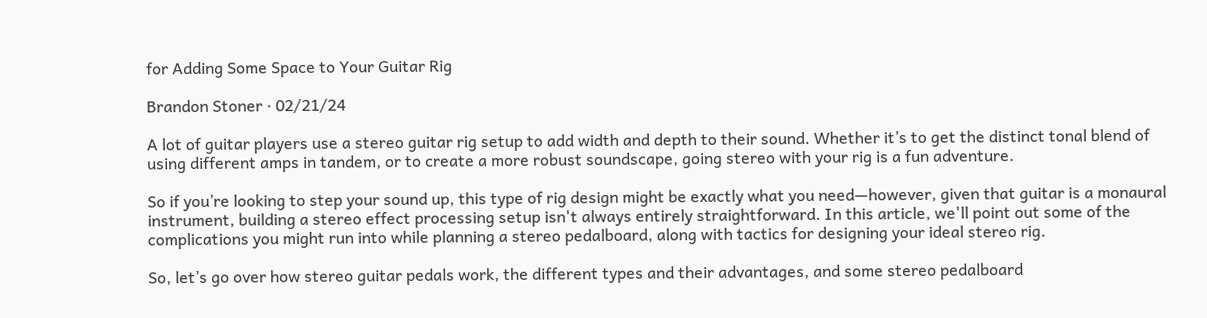for Adding Some Space to Your Guitar Rig

Brandon Stoner · 02/21/24

A lot of guitar players use a stereo guitar rig setup to add width and depth to their sound. Whether it’s to get the distinct tonal blend of using different amps in tandem, or to create a more robust soundscape, going stereo with your rig is a fun adventure.

So if you’re looking to step your sound up, this type of rig design might be exactly what you need—however, given that guitar is a monaural instrument, building a stereo effect processing setup isn't always entirely straightforward. In this article, we'll point out some of the complications you might run into while planning a stereo pedalboard, along with tactics for designing your ideal stereo rig.

So, let’s go over how stereo guitar pedals work, the different types and their advantages, and some stereo pedalboard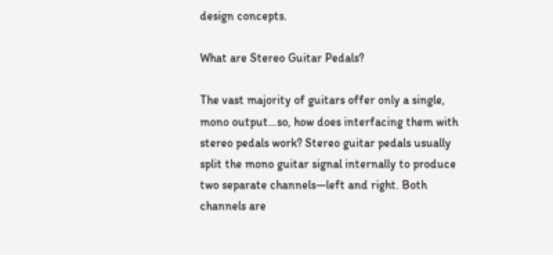design concepts.

What are Stereo Guitar Pedals?

The vast majority of guitars offer only a single, mono output…so, how does interfacing them with stereo pedals work? Stereo guitar pedals usually split the mono guitar signal internally to produce two separate channels—left and right. Both channels are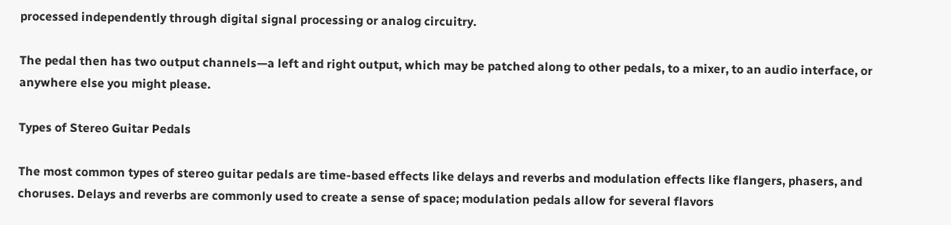processed independently through digital signal processing or analog circuitry.

The pedal then has two output channels—a left and right output, which may be patched along to other pedals, to a mixer, to an audio interface, or anywhere else you might please.

Types of Stereo Guitar Pedals

The most common types of stereo guitar pedals are time-based effects like delays and reverbs and modulation effects like flangers, phasers, and choruses. Delays and reverbs are commonly used to create a sense of space; modulation pedals allow for several flavors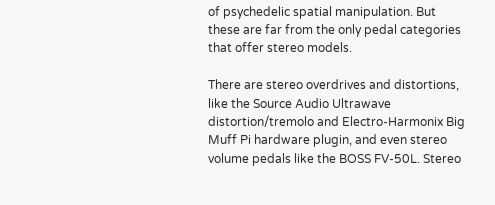of psychedelic spatial manipulation. But these are far from the only pedal categories that offer stereo models.

There are stereo overdrives and distortions, like the Source Audio Ultrawave distortion/tremolo and Electro-Harmonix Big Muff Pi hardware plugin, and even stereo volume pedals like the BOSS FV-50L. Stereo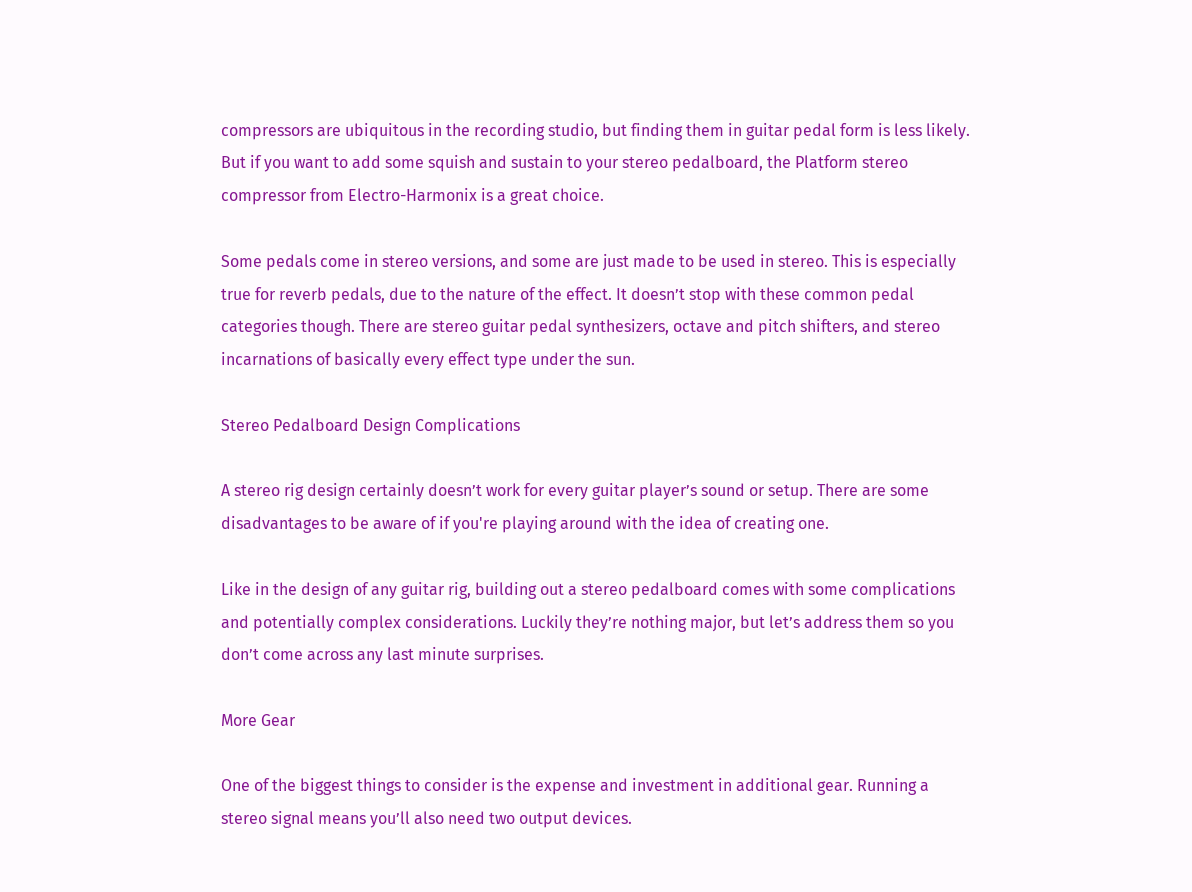compressors are ubiquitous in the recording studio, but finding them in guitar pedal form is less likely. But if you want to add some squish and sustain to your stereo pedalboard, the Platform stereo compressor from Electro-Harmonix is a great choice.

Some pedals come in stereo versions, and some are just made to be used in stereo. This is especially true for reverb pedals, due to the nature of the effect. It doesn’t stop with these common pedal categories though. There are stereo guitar pedal synthesizers, octave and pitch shifters, and stereo incarnations of basically every effect type under the sun.

Stereo Pedalboard Design Complications

A stereo rig design certainly doesn’t work for every guitar player’s sound or setup. There are some disadvantages to be aware of if you're playing around with the idea of creating one.

Like in the design of any guitar rig, building out a stereo pedalboard comes with some complications and potentially complex considerations. Luckily they’re nothing major, but let’s address them so you don’t come across any last minute surprises.

More Gear

One of the biggest things to consider is the expense and investment in additional gear. Running a stereo signal means you’ll also need two output devices.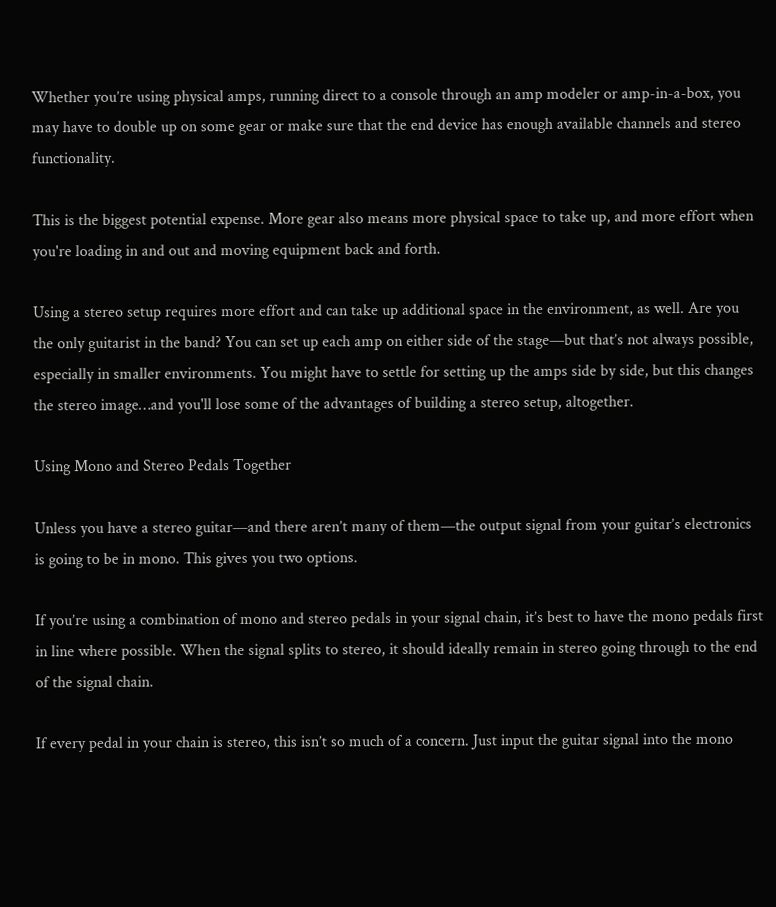Whether you’re using physical amps, running direct to a console through an amp modeler or amp-in-a-box, you may have to double up on some gear or make sure that the end device has enough available channels and stereo functionality.

This is the biggest potential expense. More gear also means more physical space to take up, and more effort when you're loading in and out and moving equipment back and forth.

Using a stereo setup requires more effort and can take up additional space in the environment, as well. Are you the only guitarist in the band? You can set up each amp on either side of the stage—but that’s not always possible, especially in smaller environments. You might have to settle for setting up the amps side by side, but this changes the stereo image…and you'll lose some of the advantages of building a stereo setup, altogether.

Using Mono and Stereo Pedals Together

Unless you have a stereo guitar—and there aren’t many of them—the output signal from your guitar’s electronics is going to be in mono. This gives you two options.

If you’re using a combination of mono and stereo pedals in your signal chain, it’s best to have the mono pedals first in line where possible. When the signal splits to stereo, it should ideally remain in stereo going through to the end of the signal chain.

If every pedal in your chain is stereo, this isn’t so much of a concern. Just input the guitar signal into the mono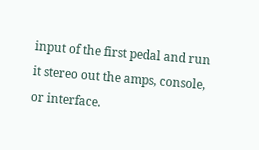input of the first pedal and run it stereo out the amps, console, or interface.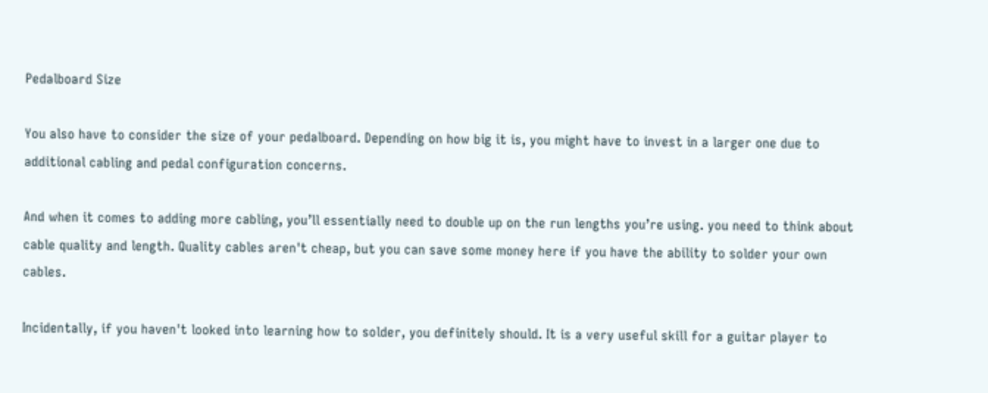Pedalboard Size

You also have to consider the size of your pedalboard. Depending on how big it is, you might have to invest in a larger one due to additional cabling and pedal configuration concerns.

And when it comes to adding more cabling, you’ll essentially need to double up on the run lengths you’re using. you need to think about cable quality and length. Quality cables aren't cheap, but you can save some money here if you have the ability to solder your own cables.

Incidentally, if you haven't looked into learning how to solder, you definitely should. It is a very useful skill for a guitar player to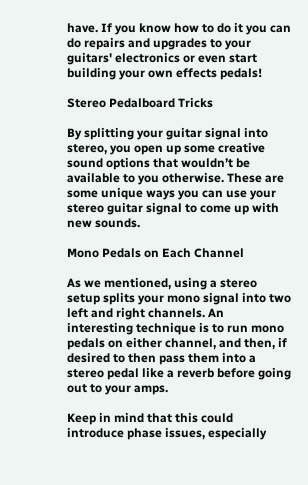have. If you know how to do it you can do repairs and upgrades to your guitars' electronics or even start building your own effects pedals!

Stereo Pedalboard Tricks

By splitting your guitar signal into stereo, you open up some creative sound options that wouldn’t be available to you otherwise. These are some unique ways you can use your stereo guitar signal to come up with new sounds.

Mono Pedals on Each Channel

As we mentioned, using a stereo setup splits your mono signal into two left and right channels. An interesting technique is to run mono pedals on either channel, and then, if desired to then pass them into a stereo pedal like a reverb before going out to your amps.

Keep in mind that this could introduce phase issues, especially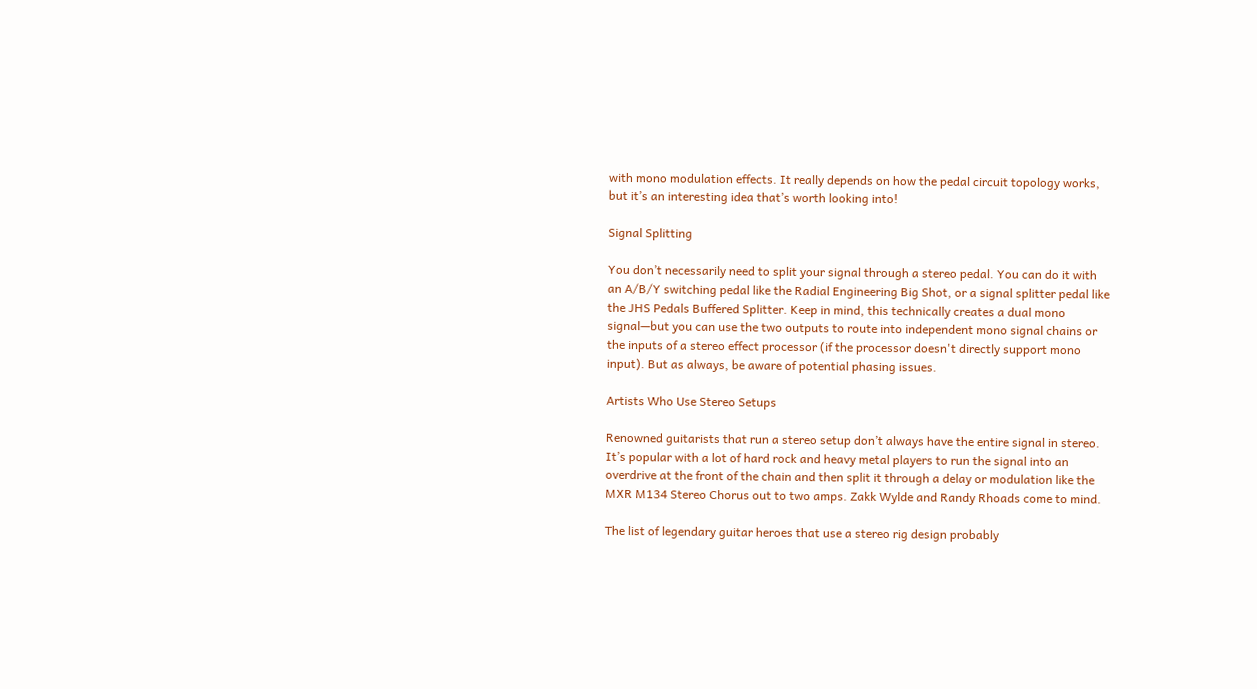with mono modulation effects. It really depends on how the pedal circuit topology works, but it’s an interesting idea that’s worth looking into!

Signal Splitting

You don’t necessarily need to split your signal through a stereo pedal. You can do it with an A/B/Y switching pedal like the Radial Engineering Big Shot, or a signal splitter pedal like the JHS Pedals Buffered Splitter. Keep in mind, this technically creates a dual mono signal—but you can use the two outputs to route into independent mono signal chains or the inputs of a stereo effect processor (if the processor doesn't directly support mono input). But as always, be aware of potential phasing issues.

Artists Who Use Stereo Setups

Renowned guitarists that run a stereo setup don’t always have the entire signal in stereo. It’s popular with a lot of hard rock and heavy metal players to run the signal into an overdrive at the front of the chain and then split it through a delay or modulation like the MXR M134 Stereo Chorus out to two amps. Zakk Wylde and Randy Rhoads come to mind.

The list of legendary guitar heroes that use a stereo rig design probably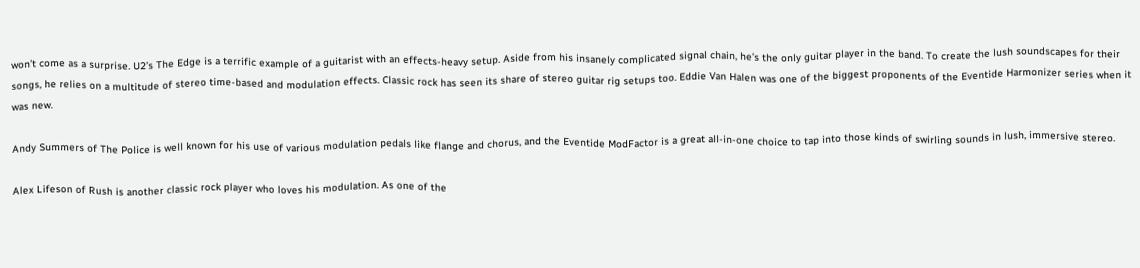won’t come as a surprise. U2’s The Edge is a terrific example of a guitarist with an effects-heavy setup. Aside from his insanely complicated signal chain, he’s the only guitar player in the band. To create the lush soundscapes for their songs, he relies on a multitude of stereo time-based and modulation effects. Classic rock has seen its share of stereo guitar rig setups too. Eddie Van Halen was one of the biggest proponents of the Eventide Harmonizer series when it was new.

Andy Summers of The Police is well known for his use of various modulation pedals like flange and chorus, and the Eventide ModFactor is a great all-in-one choice to tap into those kinds of swirling sounds in lush, immersive stereo.

Alex Lifeson of Rush is another classic rock player who loves his modulation. As one of the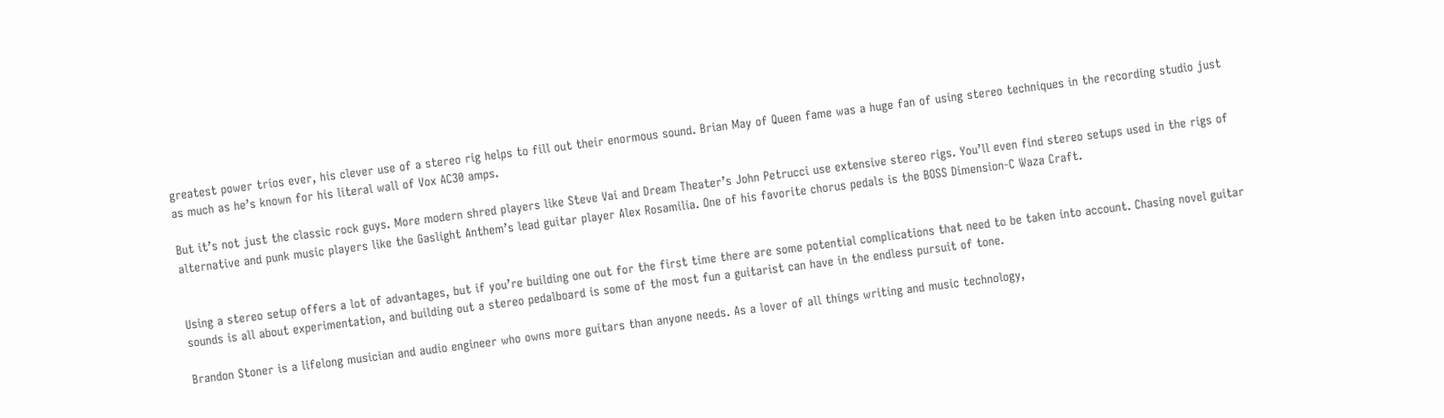greatest power trios ever, his clever use of a stereo rig helps to fill out their enormous sound. Brian May of Queen fame was a huge fan of using stereo techniques in the recording studio just as much as he’s known for his literal wall of Vox AC30 amps.

But it’s not just the classic rock guys. More modern shred players like Steve Vai and Dream Theater’s John Petrucci use extensive stereo rigs. You’ll even find stereo setups used in the rigs of alternative and punk music players like the Gaslight Anthem’s lead guitar player Alex Rosamilia. One of his favorite chorus pedals is the BOSS Dimension-C Waza Craft.


Using a stereo setup offers a lot of advantages, but if you’re building one out for the first time there are some potential complications that need to be taken into account. Chasing novel guitar sounds is all about experimentation, and building out a stereo pedalboard is some of the most fun a guitarist can have in the endless pursuit of tone.

Brandon Stoner is a lifelong musician and audio engineer who owns more guitars than anyone needs. As a lover of all things writing and music technology,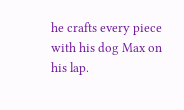he crafts every piece with his dog Max on his lap.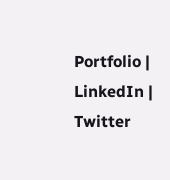Portfolio | LinkedIn | Twitter